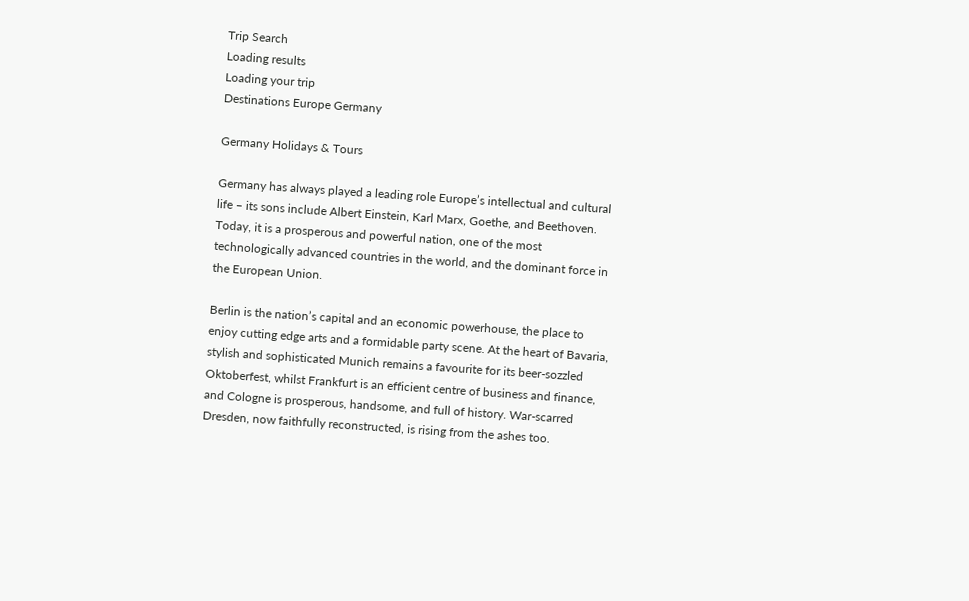Trip Search
Loading results
Loading your trip
Destinations Europe Germany

Germany Holidays & Tours

Germany has always played a leading role Europe’s intellectual and cultural life – its sons include Albert Einstein, Karl Marx, Goethe, and Beethoven. Today, it is a prosperous and powerful nation, one of the most technologically advanced countries in the world, and the dominant force in the European Union.

Berlin is the nation’s capital and an economic powerhouse, the place to enjoy cutting edge arts and a formidable party scene. At the heart of Bavaria, stylish and sophisticated Munich remains a favourite for its beer-sozzled Oktoberfest, whilst Frankfurt is an efficient centre of business and finance, and Cologne is prosperous, handsome, and full of history. War-scarred Dresden, now faithfully reconstructed, is rising from the ashes too.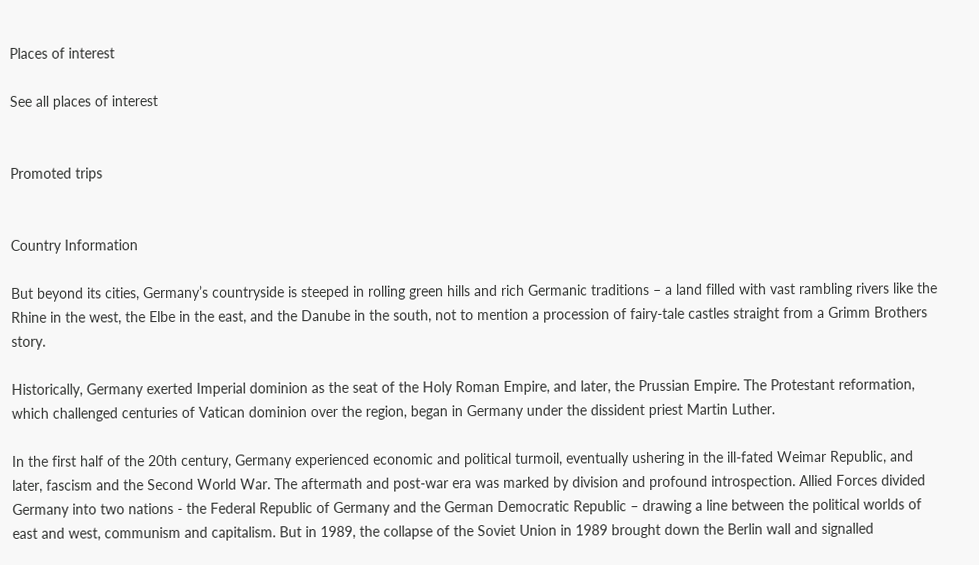Places of interest

See all places of interest


Promoted trips


Country Information

But beyond its cities, Germany’s countryside is steeped in rolling green hills and rich Germanic traditions – a land filled with vast rambling rivers like the Rhine in the west, the Elbe in the east, and the Danube in the south, not to mention a procession of fairy-tale castles straight from a Grimm Brothers story.

Historically, Germany exerted Imperial dominion as the seat of the Holy Roman Empire, and later, the Prussian Empire. The Protestant reformation, which challenged centuries of Vatican dominion over the region, began in Germany under the dissident priest Martin Luther.

In the first half of the 20th century, Germany experienced economic and political turmoil, eventually ushering in the ill-fated Weimar Republic, and later, fascism and the Second World War. The aftermath and post-war era was marked by division and profound introspection. Allied Forces divided Germany into two nations - the Federal Republic of Germany and the German Democratic Republic – drawing a line between the political worlds of east and west, communism and capitalism. But in 1989, the collapse of the Soviet Union in 1989 brought down the Berlin wall and signalled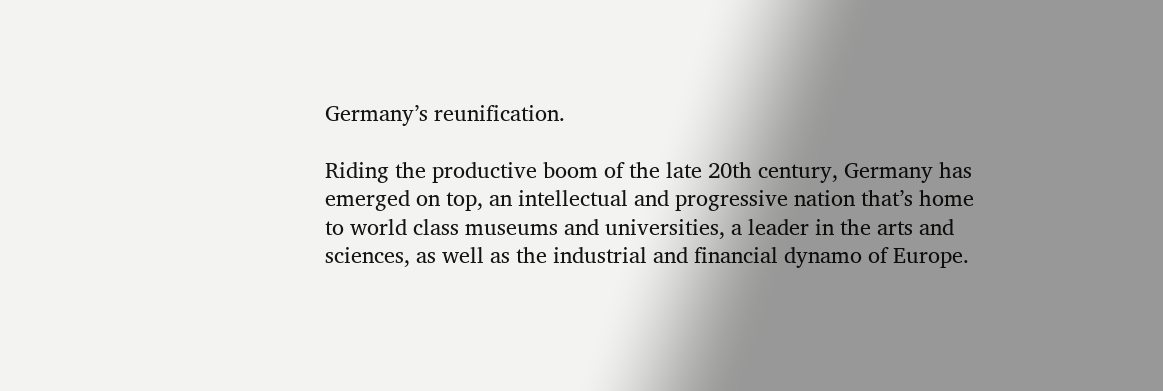Germany’s reunification.

Riding the productive boom of the late 20th century, Germany has emerged on top, an intellectual and progressive nation that’s home to world class museums and universities, a leader in the arts and sciences, as well as the industrial and financial dynamo of Europe.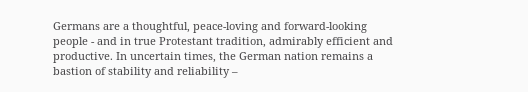Germans are a thoughtful, peace-loving and forward-looking people - and in true Protestant tradition, admirably efficient and productive. In uncertain times, the German nation remains a bastion of stability and reliability –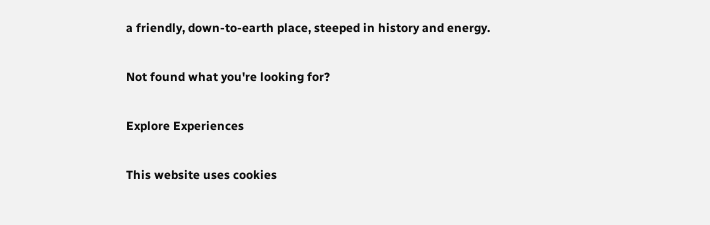a friendly, down-to-earth place, steeped in history and energy.

Not found what you're looking for?

Explore Experiences

This website uses cookies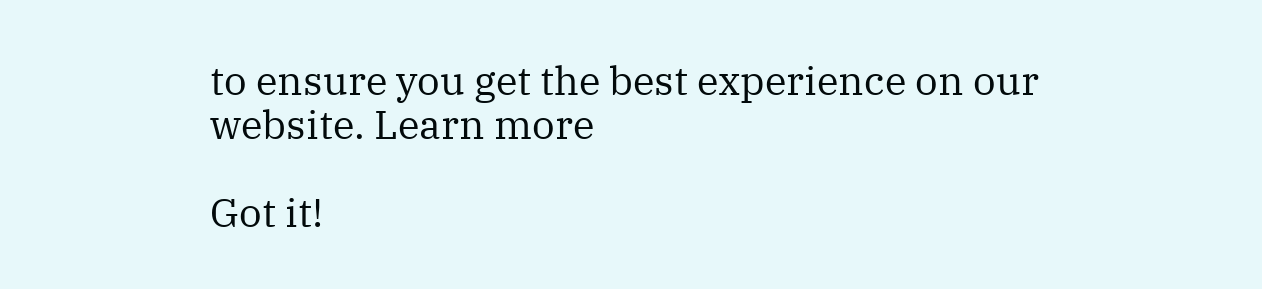to ensure you get the best experience on our website. Learn more

Got it!